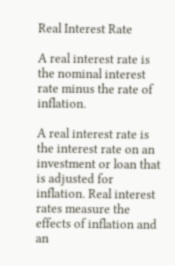Real Interest Rate

A real interest rate is the nominal interest rate minus the rate of inflation.

A real interest rate is the interest rate on an investment or loan that is adjusted for inflation. Real interest rates measure the effects of inflation and an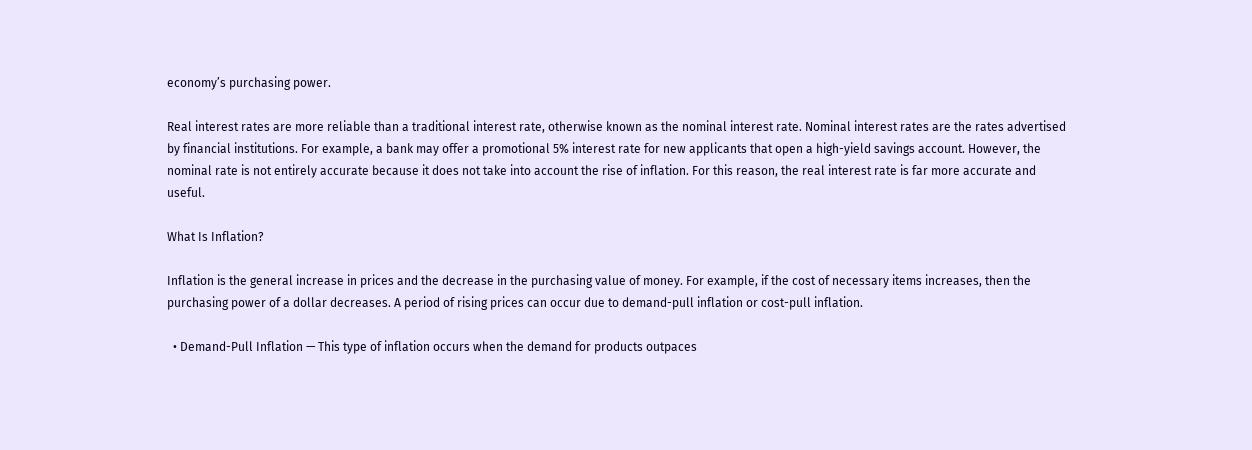economy’s purchasing power.

Real interest rates are more reliable than a traditional interest rate, otherwise known as the nominal interest rate. Nominal interest rates are the rates advertised by financial institutions. For example, a bank may offer a promotional 5% interest rate for new applicants that open a high-yield savings account. However, the nominal rate is not entirely accurate because it does not take into account the rise of inflation. For this reason, the real interest rate is far more accurate and useful.

What Is Inflation?

Inflation is the general increase in prices and the decrease in the purchasing value of money. For example, if the cost of necessary items increases, then the purchasing power of a dollar decreases. A period of rising prices can occur due to demand-pull inflation or cost-pull inflation.

  • Demand-Pull Inflation — This type of inflation occurs when the demand for products outpaces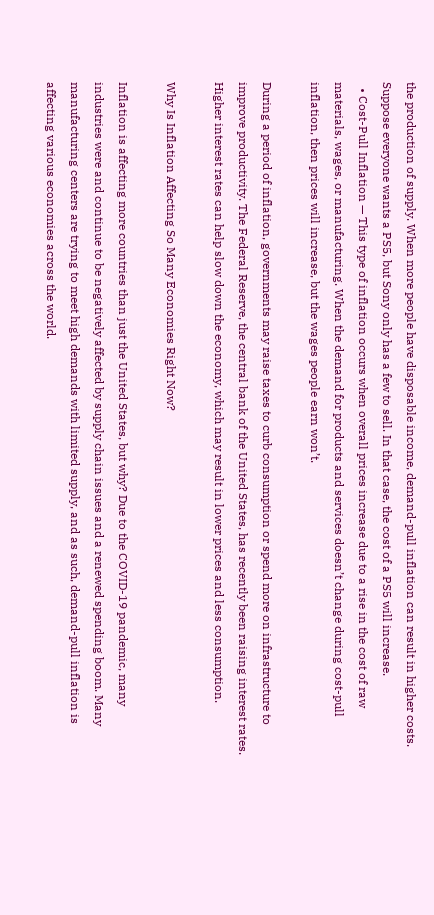the production of supply. When more people have disposable income, demand-pull inflation can result in higher costs. Suppose everyone wants a PS5, but Sony only has a few to sell. In that case, the cost of a PS5 will increase.
  • Cost-Pull Inflation — This type of inflation occurs when overall prices increase due to a rise in the cost of raw materials, wages, or manufacturing. When the demand for products and services doesn’t change during cost-pull inflation, then prices will increase, but the wages people earn won’t.

During a period of inflation, governments may raise taxes to curb consumption or spend more on infrastructure to improve productivity. The Federal Reserve, the central bank of the United States, has recently been raising interest rates. Higher interest rates can help slow down the economy, which may result in lower prices and less consumption.

Why Is Inflation Affecting So Many Economies Right Now?

Inflation is affecting more countries than just the United States, but why? Due to the COVID-19 pandemic, many industries were and continue to be negatively affected by supply chain issues and a renewed spending boom. Many manufacturing centers are trying to meet high demands with limited supply, and as such, demand-pull inflation is affecting various economies across the world.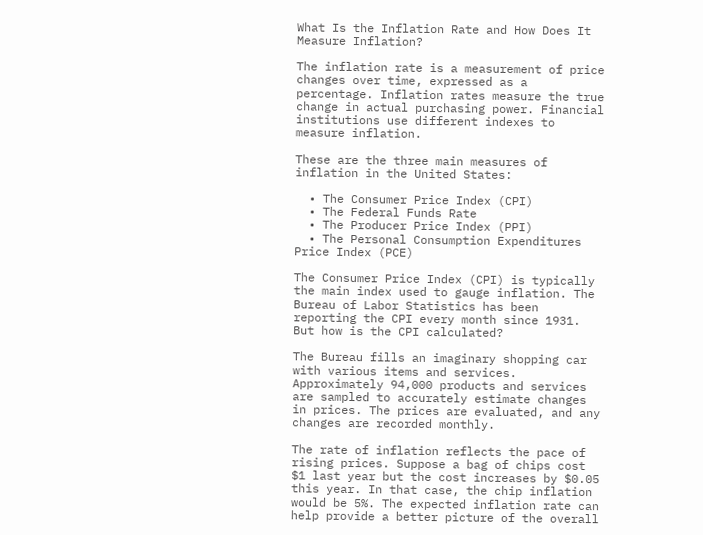What Is the Inflation Rate and How Does It Measure Inflation?

The inflation rate is a measurement of price changes over time, expressed as a percentage. Inflation rates measure the true change in actual purchasing power. Financial institutions use different indexes to measure inflation.

These are the three main measures of inflation in the United States:

  • The Consumer Price Index (CPI)
  • The Federal Funds Rate
  • The Producer Price Index (PPI)
  • The Personal Consumption Expenditures Price Index (PCE)

The Consumer Price Index (CPI) is typically the main index used to gauge inflation. The Bureau of Labor Statistics has been reporting the CPI every month since 1931. But how is the CPI calculated?

The Bureau fills an imaginary shopping car with various items and services. Approximately 94,000 products and services are sampled to accurately estimate changes in prices. The prices are evaluated, and any changes are recorded monthly.

The rate of inflation reflects the pace of rising prices. Suppose a bag of chips cost $1 last year but the cost increases by $0.05 this year. In that case, the chip inflation would be 5%. The expected inflation rate can help provide a better picture of the overall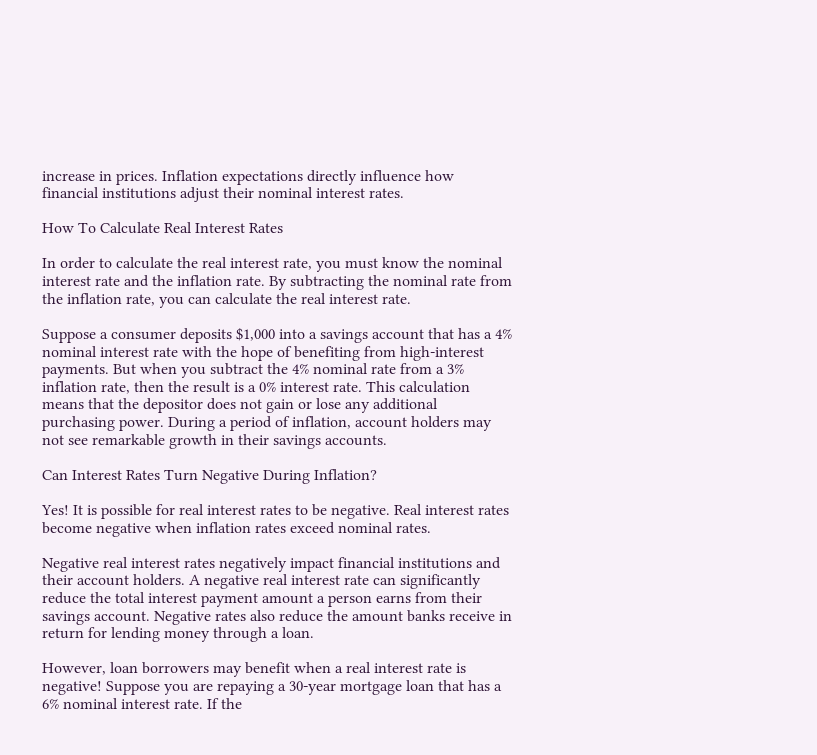increase in prices. Inflation expectations directly influence how financial institutions adjust their nominal interest rates.

How To Calculate Real Interest Rates

In order to calculate the real interest rate, you must know the nominal interest rate and the inflation rate. By subtracting the nominal rate from the inflation rate, you can calculate the real interest rate.

Suppose a consumer deposits $1,000 into a savings account that has a 4% nominal interest rate with the hope of benefiting from high-interest payments. But when you subtract the 4% nominal rate from a 3% inflation rate, then the result is a 0% interest rate. This calculation means that the depositor does not gain or lose any additional purchasing power. During a period of inflation, account holders may not see remarkable growth in their savings accounts.

Can Interest Rates Turn Negative During Inflation?

Yes! It is possible for real interest rates to be negative. Real interest rates become negative when inflation rates exceed nominal rates.

Negative real interest rates negatively impact financial institutions and their account holders. A negative real interest rate can significantly reduce the total interest payment amount a person earns from their savings account. Negative rates also reduce the amount banks receive in return for lending money through a loan.

However, loan borrowers may benefit when a real interest rate is negative! Suppose you are repaying a 30-year mortgage loan that has a 6% nominal interest rate. If the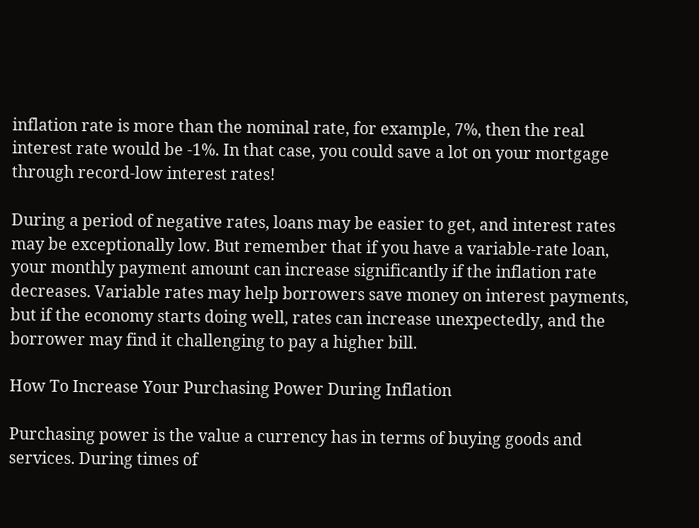inflation rate is more than the nominal rate, for example, 7%, then the real interest rate would be -1%. In that case, you could save a lot on your mortgage through record-low interest rates!

During a period of negative rates, loans may be easier to get, and interest rates may be exceptionally low. But remember that if you have a variable-rate loan, your monthly payment amount can increase significantly if the inflation rate decreases. Variable rates may help borrowers save money on interest payments, but if the economy starts doing well, rates can increase unexpectedly, and the borrower may find it challenging to pay a higher bill.

How To Increase Your Purchasing Power During Inflation

Purchasing power is the value a currency has in terms of buying goods and services. During times of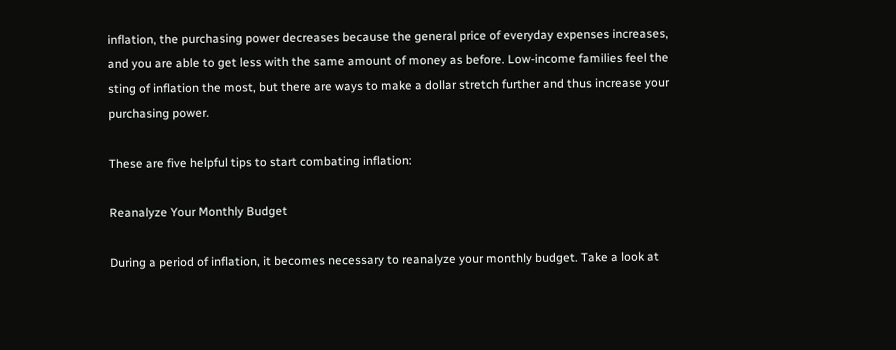inflation, the purchasing power decreases because the general price of everyday expenses increases, and you are able to get less with the same amount of money as before. Low-income families feel the sting of inflation the most, but there are ways to make a dollar stretch further and thus increase your purchasing power.

These are five helpful tips to start combating inflation:

Reanalyze Your Monthly Budget

During a period of inflation, it becomes necessary to reanalyze your monthly budget. Take a look at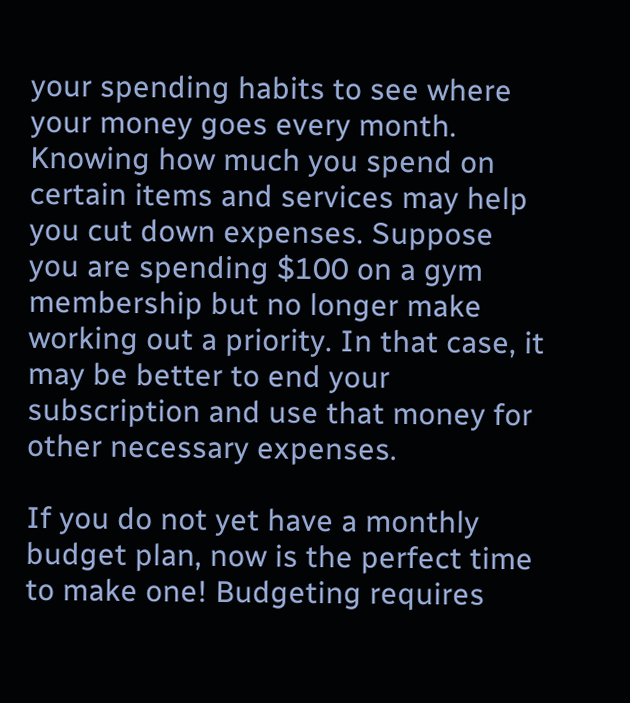your spending habits to see where your money goes every month. Knowing how much you spend on certain items and services may help you cut down expenses. Suppose you are spending $100 on a gym membership but no longer make working out a priority. In that case, it may be better to end your subscription and use that money for other necessary expenses.

If you do not yet have a monthly budget plan, now is the perfect time to make one! Budgeting requires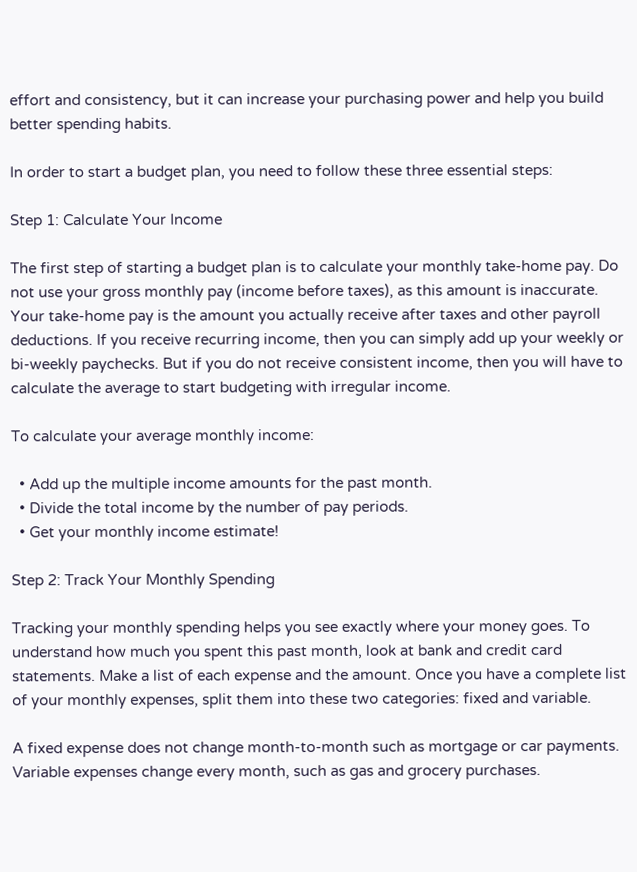effort and consistency, but it can increase your purchasing power and help you build better spending habits.

In order to start a budget plan, you need to follow these three essential steps:

Step 1: Calculate Your Income

The first step of starting a budget plan is to calculate your monthly take-home pay. Do not use your gross monthly pay (income before taxes), as this amount is inaccurate. Your take-home pay is the amount you actually receive after taxes and other payroll deductions. If you receive recurring income, then you can simply add up your weekly or bi-weekly paychecks. But if you do not receive consistent income, then you will have to calculate the average to start budgeting with irregular income.

To calculate your average monthly income:

  • Add up the multiple income amounts for the past month.
  • Divide the total income by the number of pay periods.
  • Get your monthly income estimate!

Step 2: Track Your Monthly Spending

Tracking your monthly spending helps you see exactly where your money goes. To understand how much you spent this past month, look at bank and credit card statements. Make a list of each expense and the amount. Once you have a complete list of your monthly expenses, split them into these two categories: fixed and variable.

A fixed expense does not change month-to-month such as mortgage or car payments. Variable expenses change every month, such as gas and grocery purchases.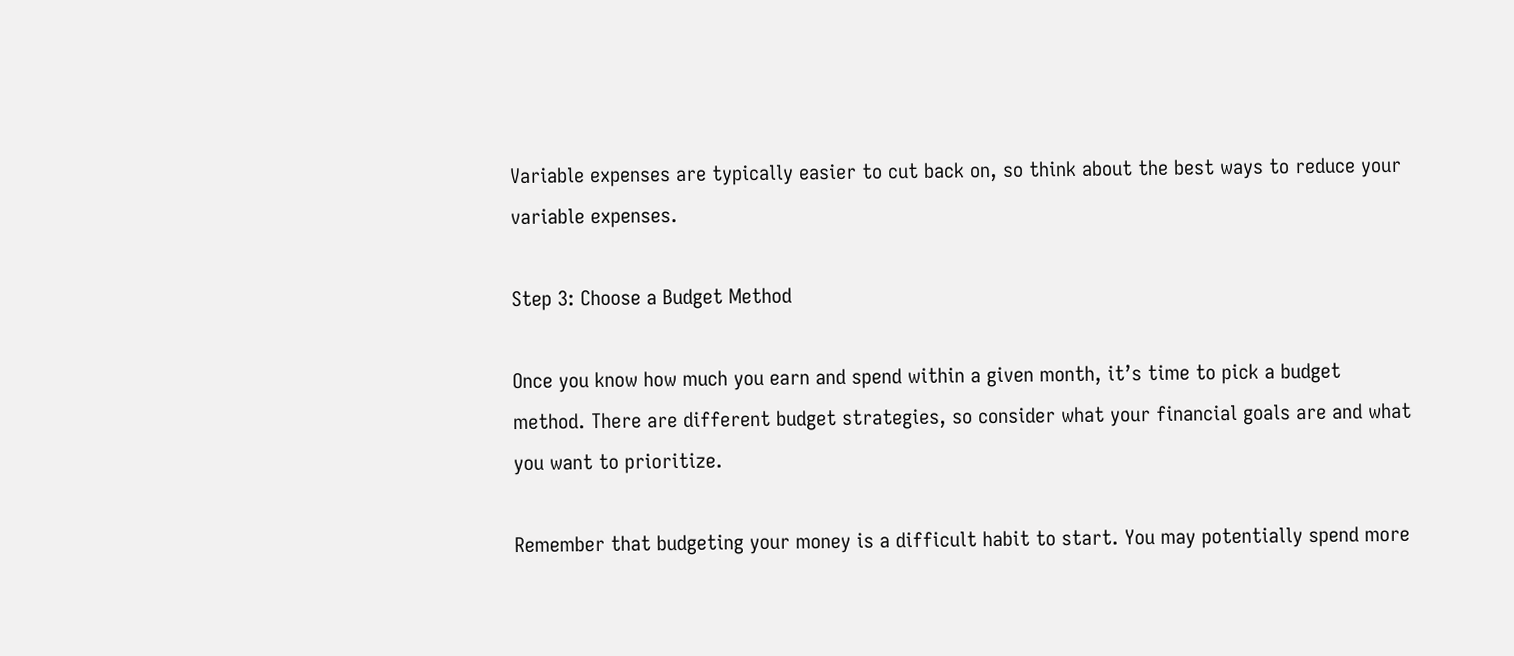Variable expenses are typically easier to cut back on, so think about the best ways to reduce your variable expenses.

Step 3: Choose a Budget Method

Once you know how much you earn and spend within a given month, it’s time to pick a budget method. There are different budget strategies, so consider what your financial goals are and what you want to prioritize.

Remember that budgeting your money is a difficult habit to start. You may potentially spend more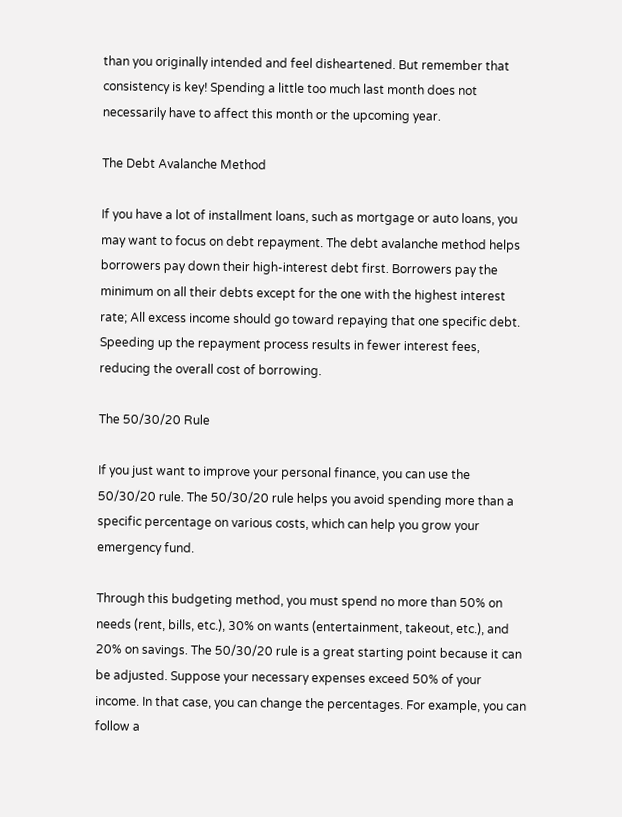than you originally intended and feel disheartened. But remember that consistency is key! Spending a little too much last month does not necessarily have to affect this month or the upcoming year.

The Debt Avalanche Method

If you have a lot of installment loans, such as mortgage or auto loans, you may want to focus on debt repayment. The debt avalanche method helps borrowers pay down their high-interest debt first. Borrowers pay the minimum on all their debts except for the one with the highest interest rate; All excess income should go toward repaying that one specific debt. Speeding up the repayment process results in fewer interest fees, reducing the overall cost of borrowing.

The 50/30/20 Rule

If you just want to improve your personal finance, you can use the 50/30/20 rule. The 50/30/20 rule helps you avoid spending more than a specific percentage on various costs, which can help you grow your emergency fund.

Through this budgeting method, you must spend no more than 50% on needs (rent, bills, etc.), 30% on wants (entertainment, takeout, etc.), and 20% on savings. The 50/30/20 rule is a great starting point because it can be adjusted. Suppose your necessary expenses exceed 50% of your income. In that case, you can change the percentages. For example, you can follow a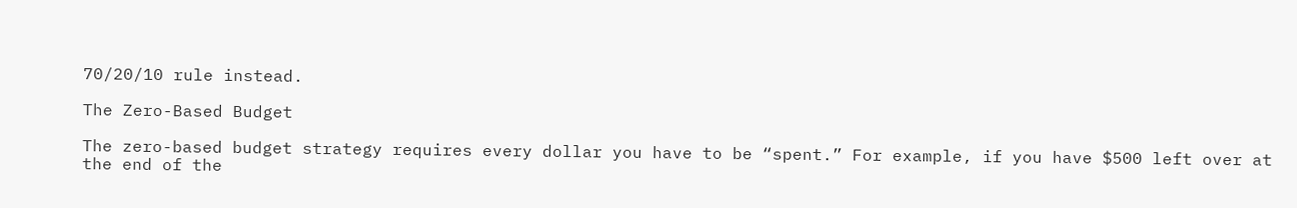70/20/10 rule instead.

The Zero-Based Budget

The zero-based budget strategy requires every dollar you have to be “spent.” For example, if you have $500 left over at the end of the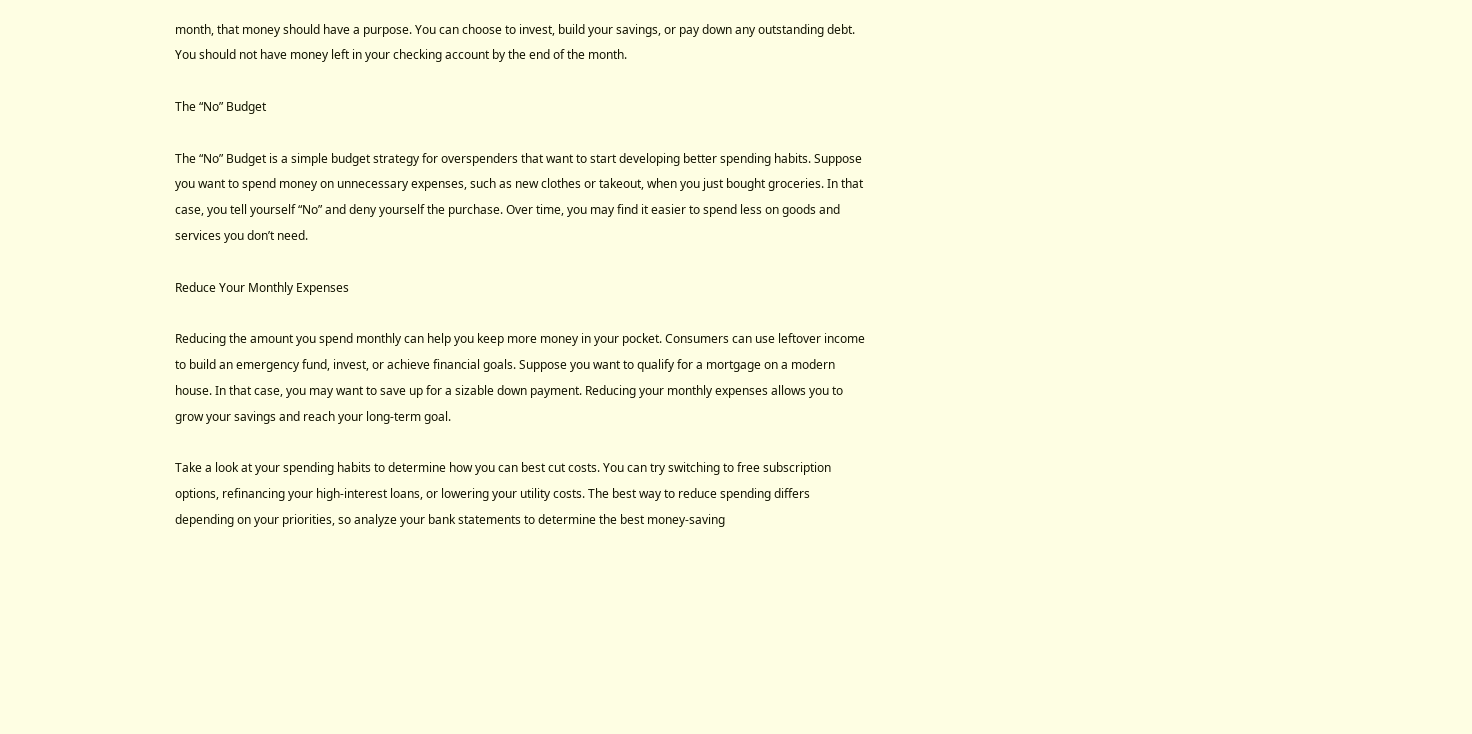month, that money should have a purpose. You can choose to invest, build your savings, or pay down any outstanding debt. You should not have money left in your checking account by the end of the month.

The “No” Budget

The “No” Budget is a simple budget strategy for overspenders that want to start developing better spending habits. Suppose you want to spend money on unnecessary expenses, such as new clothes or takeout, when you just bought groceries. In that case, you tell yourself “No” and deny yourself the purchase. Over time, you may find it easier to spend less on goods and services you don’t need.

Reduce Your Monthly Expenses

Reducing the amount you spend monthly can help you keep more money in your pocket. Consumers can use leftover income to build an emergency fund, invest, or achieve financial goals. Suppose you want to qualify for a mortgage on a modern house. In that case, you may want to save up for a sizable down payment. Reducing your monthly expenses allows you to grow your savings and reach your long-term goal.

Take a look at your spending habits to determine how you can best cut costs. You can try switching to free subscription options, refinancing your high-interest loans, or lowering your utility costs. The best way to reduce spending differs depending on your priorities, so analyze your bank statements to determine the best money-saving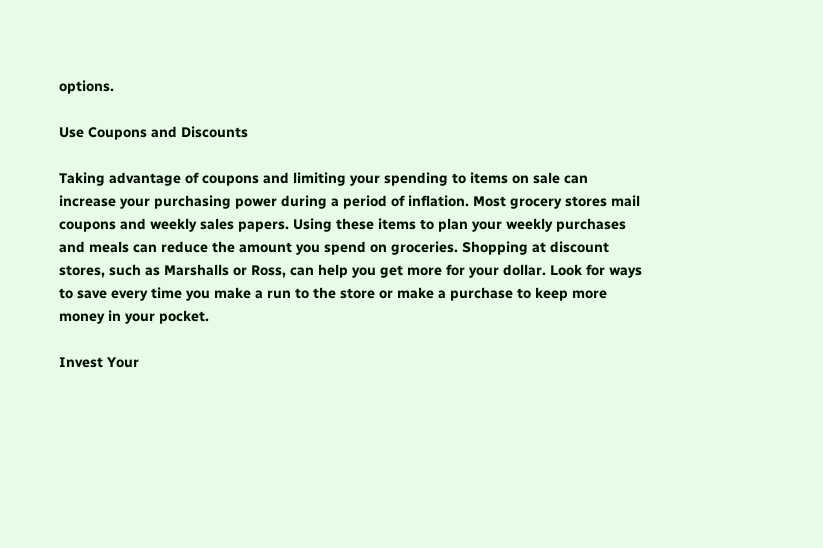options.

Use Coupons and Discounts

Taking advantage of coupons and limiting your spending to items on sale can increase your purchasing power during a period of inflation. Most grocery stores mail coupons and weekly sales papers. Using these items to plan your weekly purchases and meals can reduce the amount you spend on groceries. Shopping at discount stores, such as Marshalls or Ross, can help you get more for your dollar. Look for ways to save every time you make a run to the store or make a purchase to keep more money in your pocket.

Invest Your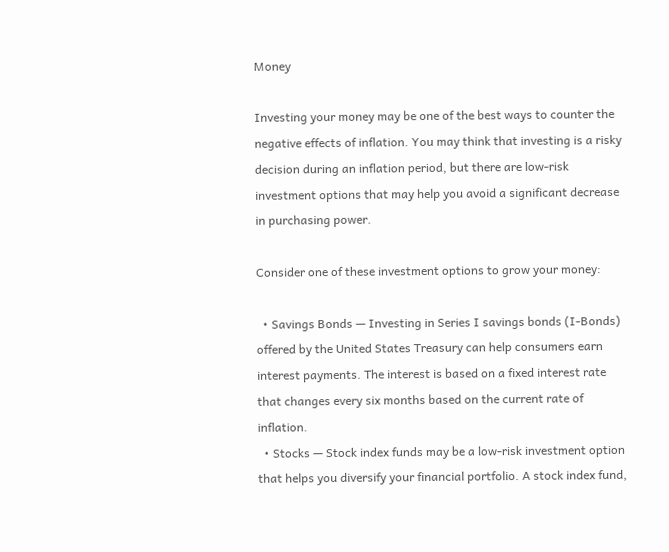Money

Investing your money may be one of the best ways to counter the negative effects of inflation. You may think that investing is a risky decision during an inflation period, but there are low-risk investment options that may help you avoid a significant decrease in purchasing power.

Consider one of these investment options to grow your money:

  • Savings Bonds — Investing in Series I savings bonds (I-Bonds) offered by the United States Treasury can help consumers earn interest payments. The interest is based on a fixed interest rate that changes every six months based on the current rate of inflation.
  • Stocks — Stock index funds may be a low-risk investment option that helps you diversify your financial portfolio. A stock index fund,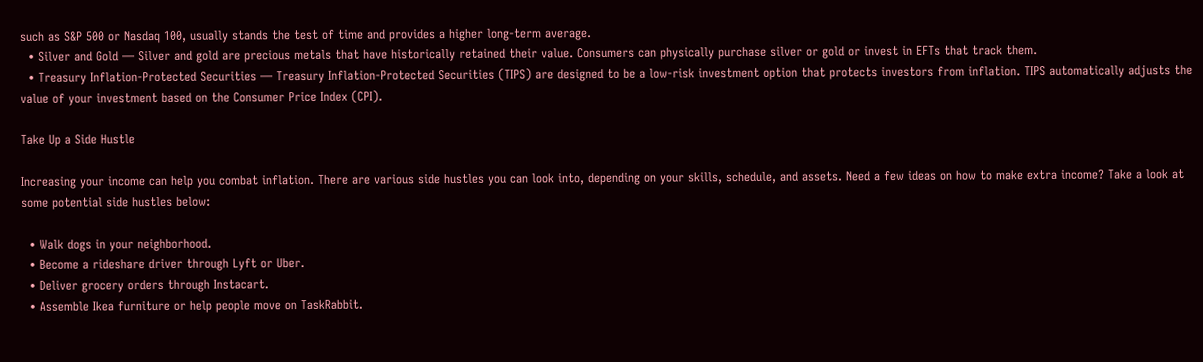such as S&P 500 or Nasdaq 100, usually stands the test of time and provides a higher long-term average.
  • Silver and Gold — Silver and gold are precious metals that have historically retained their value. Consumers can physically purchase silver or gold or invest in EFTs that track them.
  • Treasury Inflation-Protected Securities — Treasury Inflation-Protected Securities (TIPS) are designed to be a low-risk investment option that protects investors from inflation. TIPS automatically adjusts the value of your investment based on the Consumer Price Index (CPI).

Take Up a Side Hustle

Increasing your income can help you combat inflation. There are various side hustles you can look into, depending on your skills, schedule, and assets. Need a few ideas on how to make extra income? Take a look at some potential side hustles below:

  • Walk dogs in your neighborhood.
  • Become a rideshare driver through Lyft or Uber.
  • Deliver grocery orders through Instacart.
  • Assemble Ikea furniture or help people move on TaskRabbit.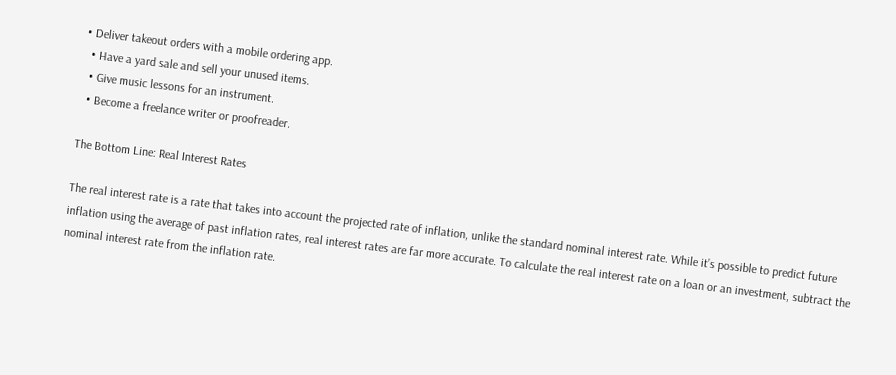• Deliver takeout orders with a mobile ordering app.
  • Have a yard sale and sell your unused items.
  • Give music lessons for an instrument.
  • Become a freelance writer or proofreader.

The Bottom Line: Real Interest Rates

The real interest rate is a rate that takes into account the projected rate of inflation, unlike the standard nominal interest rate. While it’s possible to predict future inflation using the average of past inflation rates, real interest rates are far more accurate. To calculate the real interest rate on a loan or an investment, subtract the nominal interest rate from the inflation rate.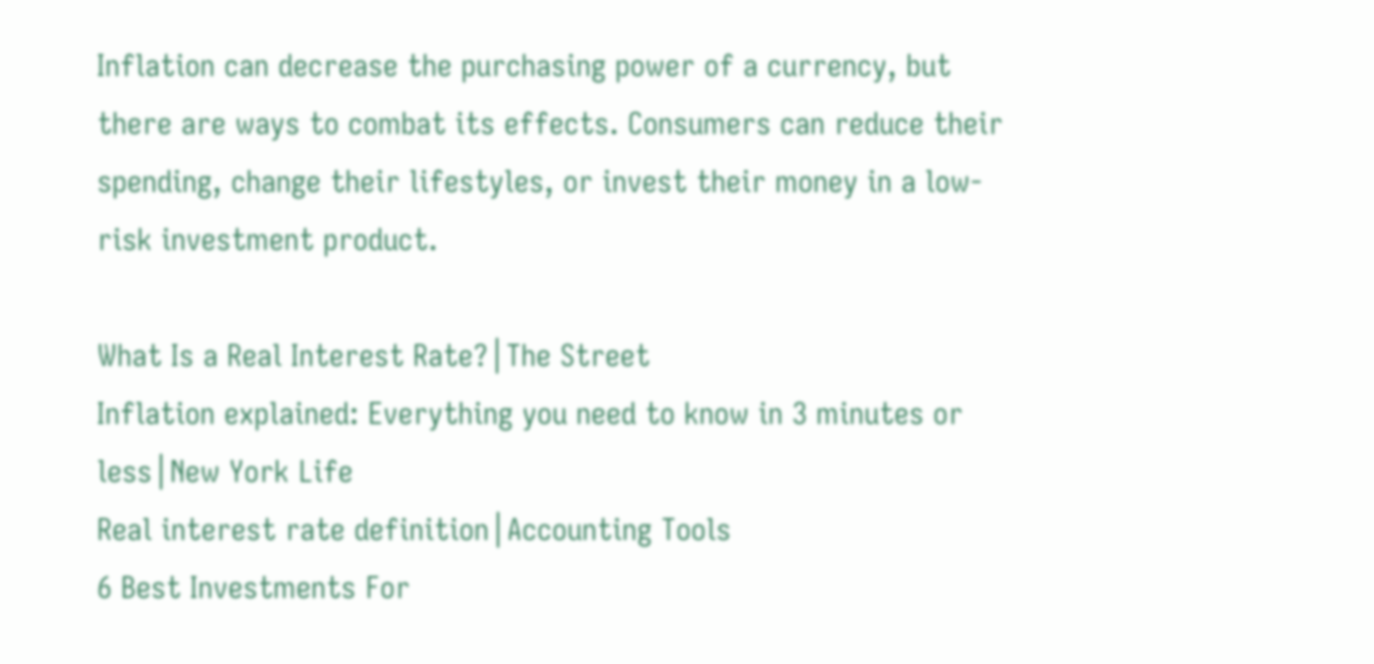Inflation can decrease the purchasing power of a currency, but there are ways to combat its effects. Consumers can reduce their spending, change their lifestyles, or invest their money in a low-risk investment product.

What Is a Real Interest Rate?│The Street
Inflation explained: Everything you need to know in 3 minutes or less│New York Life
Real interest rate definition│Accounting Tools
6 Best Investments For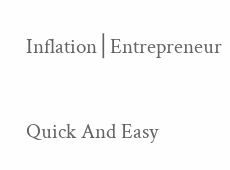Inflation│Entrepreneur

Quick And Easy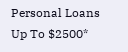Personal Loans Up To $2500*